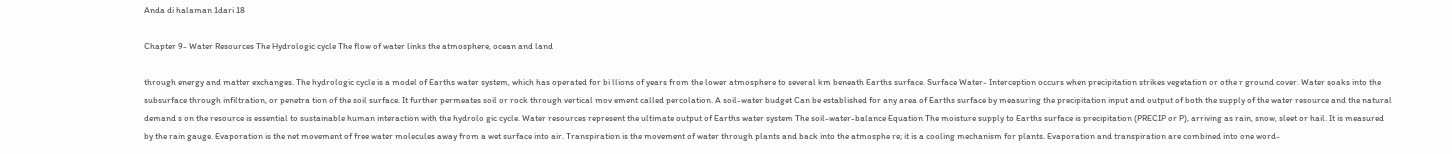Anda di halaman 1dari 18

Chapter 9- Water Resources The Hydrologic cycle The flow of water links the atmosphere, ocean and land

through energy and matter exchanges. The hydrologic cycle is a model of Earths water system, which has operated for bi llions of years from the lower atmosphere to several km beneath Earths surface. Surface Water- Interception occurs when precipitation strikes vegetation or othe r ground cover. Water soaks into the subsurface through infiltration, or penetra tion of the soil surface. It further permeates soil or rock through vertical mov ement called percolation. A soil-water budget Can be established for any area of Earths surface by measuring the precipitation input and output of both the supply of the water resource and the natural demand s on the resource is essential to sustainable human interaction with the hydrolo gic cycle. Water resources represent the ultimate output of Earths water system The soil-water-balance Equation The moisture supply to Earths surface is precipitation (PRECIP or P), arriving as rain, snow, sleet or hail. It is measured by the rain gauge. Evaporation is the net movement of free water molecules away from a wet surface into air. Transpiration is the movement of water through plants and back into the atmosphe re; it is a cooling mechanism for plants. Evaporation and transpiration are combined into one word-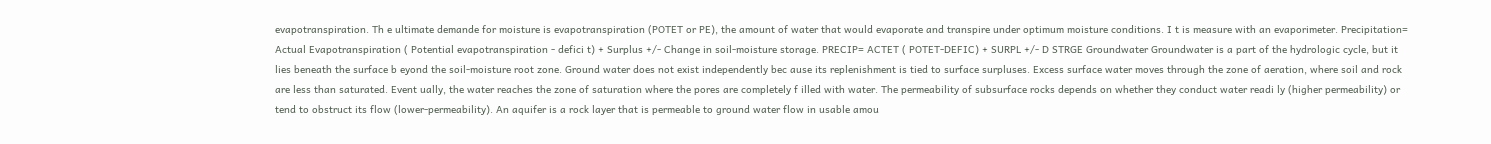evapotranspiration. Th e ultimate demande for moisture is evapotranspiration (POTET or PE), the amount of water that would evaporate and transpire under optimum moisture conditions. I t is measure with an evaporimeter. Precipitation= Actual Evapotranspiration ( Potential evapotranspiration - defici t) + Surplus +/- Change in soil-moisture storage. PRECIP= ACTET ( POTET-DEFIC) + SURPL +/- D STRGE Groundwater Groundwater is a part of the hydrologic cycle, but it lies beneath the surface b eyond the soil-moisture root zone. Ground water does not exist independently bec ause its replenishment is tied to surface surpluses. Excess surface water moves through the zone of aeration, where soil and rock are less than saturated. Event ually, the water reaches the zone of saturation where the pores are completely f illed with water. The permeability of subsurface rocks depends on whether they conduct water readi ly (higher permeability) or tend to obstruct its flow (lower-permeability). An aquifer is a rock layer that is permeable to ground water flow in usable amou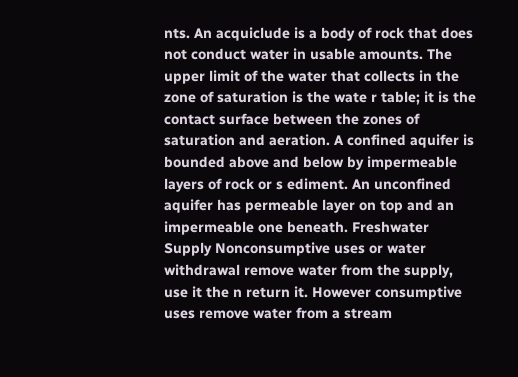nts. An acquiclude is a body of rock that does not conduct water in usable amounts. The upper limit of the water that collects in the zone of saturation is the wate r table; it is the contact surface between the zones of saturation and aeration. A confined aquifer is bounded above and below by impermeable layers of rock or s ediment. An unconfined aquifer has permeable layer on top and an impermeable one beneath. Freshwater Supply Nonconsumptive uses or water withdrawal remove water from the supply, use it the n return it. However consumptive uses remove water from a stream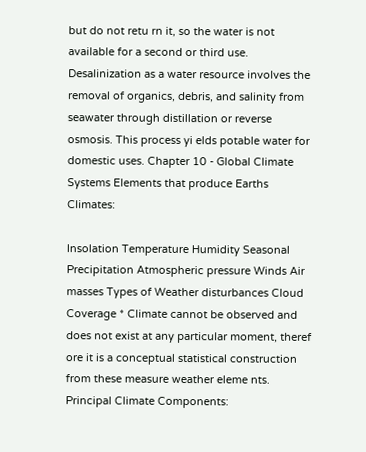but do not retu rn it, so the water is not available for a second or third use. Desalinization as a water resource involves the removal of organics, debris, and salinity from seawater through distillation or reverse osmosis. This process yi elds potable water for domestic uses. Chapter 10 - Global Climate Systems Elements that produce Earths Climates:

Insolation Temperature Humidity Seasonal Precipitation Atmospheric pressure Winds Air masses Types of Weather disturbances Cloud Coverage * Climate cannot be observed and does not exist at any particular moment, theref ore it is a conceptual statistical construction from these measure weather eleme nts. Principal Climate Components: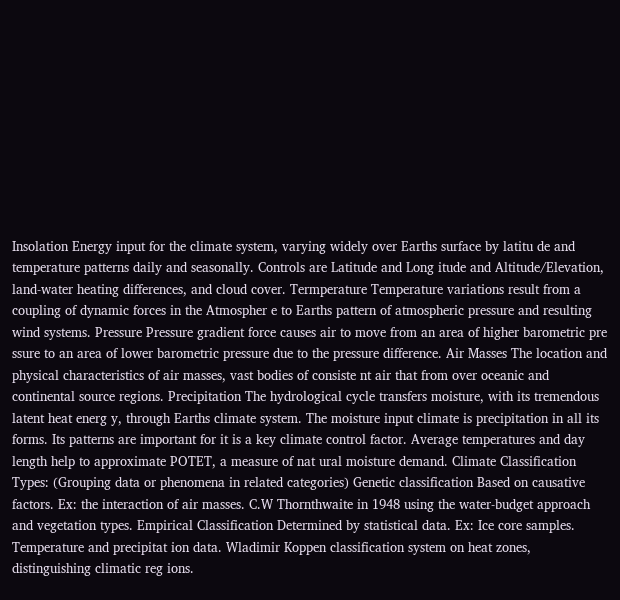Insolation Energy input for the climate system, varying widely over Earths surface by latitu de and temperature patterns daily and seasonally. Controls are Latitude and Long itude and Altitude/Elevation, land-water heating differences, and cloud cover. Termperature Temperature variations result from a coupling of dynamic forces in the Atmospher e to Earths pattern of atmospheric pressure and resulting wind systems. Pressure Pressure gradient force causes air to move from an area of higher barometric pre ssure to an area of lower barometric pressure due to the pressure difference. Air Masses The location and physical characteristics of air masses, vast bodies of consiste nt air that from over oceanic and continental source regions. Precipitation The hydrological cycle transfers moisture, with its tremendous latent heat energ y, through Earths climate system. The moisture input climate is precipitation in all its forms. Its patterns are important for it is a key climate control factor. Average temperatures and day length help to approximate POTET, a measure of nat ural moisture demand. Climate Classification Types: (Grouping data or phenomena in related categories) Genetic classification Based on causative factors. Ex: the interaction of air masses. C.W Thornthwaite in 1948 using the water-budget approach and vegetation types. Empirical Classification Determined by statistical data. Ex: Ice core samples. Temperature and precipitat ion data. Wladimir Koppen classification system on heat zones, distinguishing climatic reg ions.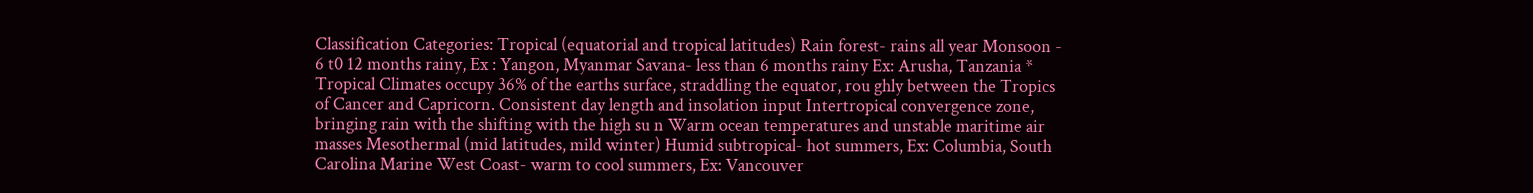Classification Categories: Tropical (equatorial and tropical latitudes) Rain forest- rains all year Monsoon - 6 t0 12 months rainy, Ex : Yangon, Myanmar Savana- less than 6 months rainy Ex: Arusha, Tanzania * Tropical Climates occupy 36% of the earths surface, straddling the equator, rou ghly between the Tropics of Cancer and Capricorn. Consistent day length and insolation input Intertropical convergence zone, bringing rain with the shifting with the high su n Warm ocean temperatures and unstable maritime air masses Mesothermal (mid latitudes, mild winter) Humid subtropical- hot summers, Ex: Columbia, South Carolina Marine West Coast- warm to cool summers, Ex: Vancouver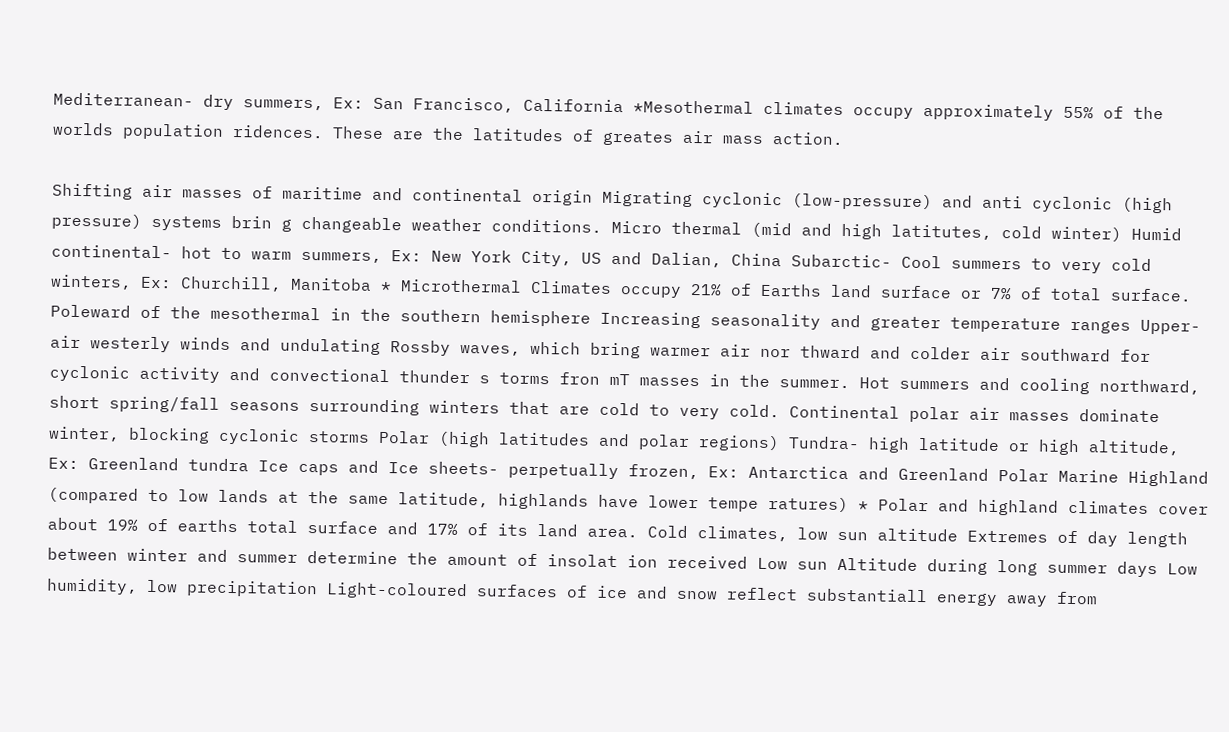Mediterranean- dry summers, Ex: San Francisco, California *Mesothermal climates occupy approximately 55% of the worlds population ridences. These are the latitudes of greates air mass action.

Shifting air masses of maritime and continental origin Migrating cyclonic (low-pressure) and anti cyclonic (high pressure) systems brin g changeable weather conditions. Micro thermal (mid and high latitutes, cold winter) Humid continental- hot to warm summers, Ex: New York City, US and Dalian, China Subarctic- Cool summers to very cold winters, Ex: Churchill, Manitoba * Microthermal Climates occupy 21% of Earths land surface or 7% of total surface. Poleward of the mesothermal in the southern hemisphere Increasing seasonality and greater temperature ranges Upper-air westerly winds and undulating Rossby waves, which bring warmer air nor thward and colder air southward for cyclonic activity and convectional thunder s torms fron mT masses in the summer. Hot summers and cooling northward, short spring/fall seasons surrounding winters that are cold to very cold. Continental polar air masses dominate winter, blocking cyclonic storms Polar (high latitudes and polar regions) Tundra- high latitude or high altitude, Ex: Greenland tundra Ice caps and Ice sheets- perpetually frozen, Ex: Antarctica and Greenland Polar Marine Highland (compared to low lands at the same latitude, highlands have lower tempe ratures) * Polar and highland climates cover about 19% of earths total surface and 17% of its land area. Cold climates, low sun altitude Extremes of day length between winter and summer determine the amount of insolat ion received Low sun Altitude during long summer days Low humidity, low precipitation Light-coloured surfaces of ice and snow reflect substantiall energy away from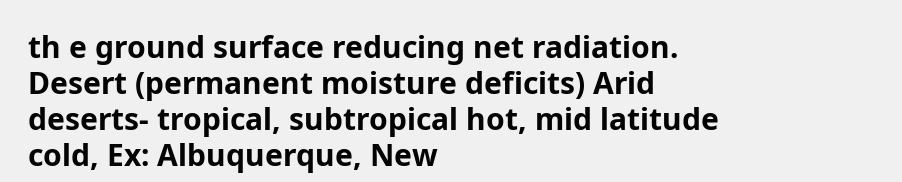th e ground surface reducing net radiation. Desert (permanent moisture deficits) Arid deserts- tropical, subtropical hot, mid latitude cold, Ex: Albuquerque, New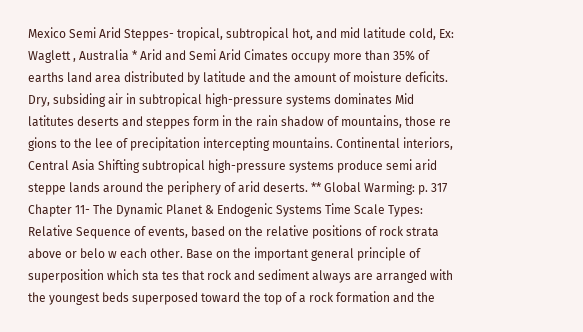Mexico Semi Arid Steppes- tropical, subtropical hot, and mid latitude cold, Ex: Waglett , Australia * Arid and Semi Arid Cimates occupy more than 35% of earths land area distributed by latitude and the amount of moisture deficits. Dry, subsiding air in subtropical high-pressure systems dominates Mid latitutes deserts and steppes form in the rain shadow of mountains, those re gions to the lee of precipitation intercepting mountains. Continental interiors, Central Asia Shifting subtropical high-pressure systems produce semi arid steppe lands around the periphery of arid deserts. ** Global Warming: p. 317 Chapter 11- The Dynamic Planet & Endogenic Systems Time Scale Types: Relative Sequence of events, based on the relative positions of rock strata above or belo w each other. Base on the important general principle of superposition which sta tes that rock and sediment always are arranged with the youngest beds superposed toward the top of a rock formation and the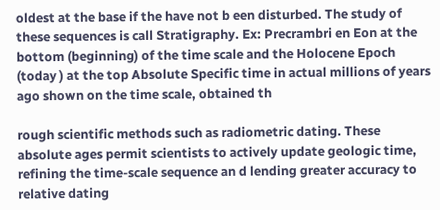oldest at the base if the have not b een disturbed. The study of these sequences is call Stratigraphy. Ex: Precrambri en Eon at the bottom (beginning) of the time scale and the Holocene Epoch (today ) at the top Absolute Specific time in actual millions of years ago shown on the time scale, obtained th

rough scientific methods such as radiometric dating. These absolute ages permit scientists to actively update geologic time, refining the time-scale sequence an d lending greater accuracy to relative dating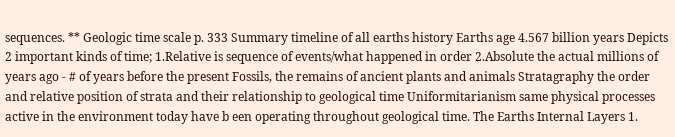sequences. ** Geologic time scale p. 333 Summary timeline of all earths history Earths age 4.567 billion years Depicts 2 important kinds of time; 1.Relative is sequence of events/what happened in order 2.Absolute the actual millions of years ago - # of years before the present Fossils, the remains of ancient plants and animals Stratagraphy the order and relative position of strata and their relationship to geological time Uniformitarianism same physical processes active in the environment today have b een operating throughout geological time. The Earths Internal Layers 1.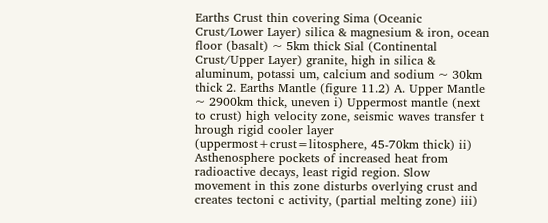Earths Crust thin covering Sima (Oceanic Crust/Lower Layer) silica & magnesium & iron, ocean floor (basalt) ~ 5km thick Sial (Continental Crust/Upper Layer) granite, high in silica & aluminum, potassi um, calcium and sodium ~ 30km thick 2. Earths Mantle (figure 11.2) A. Upper Mantle ~ 2900km thick, uneven i) Uppermost mantle (next to crust) high velocity zone, seismic waves transfer t hrough rigid cooler layer (uppermost+crust=litosphere, 45-70km thick) ii) Asthenosphere pockets of increased heat from radioactive decays, least rigid region. Slow movement in this zone disturbs overlying crust and creates tectoni c activity, (partial melting zone) iii)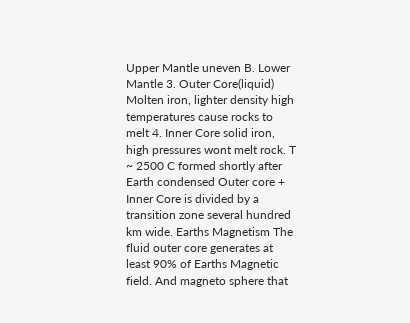Upper Mantle uneven B. Lower Mantle 3. Outer Core(liquid) Molten iron, lighter density high temperatures cause rocks to melt 4. Inner Core solid iron, high pressures wont melt rock. T ~ 2500 C formed shortly after Earth condensed Outer core + Inner Core is divided by a transition zone several hundred km wide. Earths Magnetism The fluid outer core generates at least 90% of Earths Magnetic field. And magneto sphere that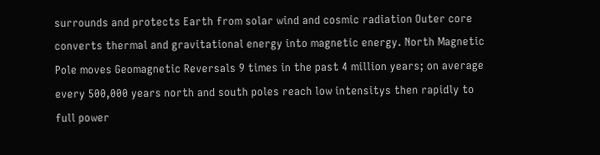surrounds and protects Earth from solar wind and cosmic radiation Outer core converts thermal and gravitational energy into magnetic energy. North Magnetic Pole moves Geomagnetic Reversals 9 times in the past 4 million years; on average every 500,000 years north and south poles reach low intensitys then rapidly to full power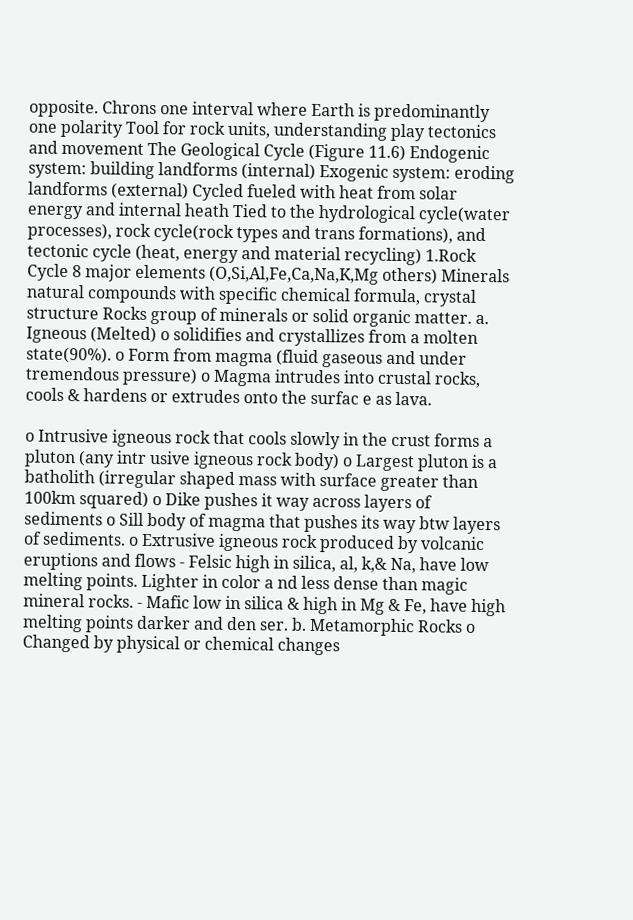opposite. Chrons one interval where Earth is predominantly one polarity Tool for rock units, understanding play tectonics and movement The Geological Cycle (Figure 11.6) Endogenic system: building landforms (internal) Exogenic system: eroding landforms (external) Cycled fueled with heat from solar energy and internal heath Tied to the hydrological cycle(water processes), rock cycle(rock types and trans formations), and tectonic cycle (heat, energy and material recycling) 1.Rock Cycle 8 major elements (O,Si,Al,Fe,Ca,Na,K,Mg others) Minerals natural compounds with specific chemical formula, crystal structure Rocks group of minerals or solid organic matter. a. Igneous (Melted) o solidifies and crystallizes from a molten state(90%). o Form from magma (fluid gaseous and under tremendous pressure) o Magma intrudes into crustal rocks, cools & hardens or extrudes onto the surfac e as lava.

o Intrusive igneous rock that cools slowly in the crust forms a pluton (any intr usive igneous rock body) o Largest pluton is a batholith (irregular shaped mass with surface greater than 100km squared) o Dike pushes it way across layers of sediments o Sill body of magma that pushes its way btw layers of sediments. o Extrusive igneous rock produced by volcanic eruptions and flows - Felsic high in silica, al, k,& Na, have low melting points. Lighter in color a nd less dense than magic mineral rocks. - Mafic low in silica & high in Mg & Fe, have high melting points darker and den ser. b. Metamorphic Rocks o Changed by physical or chemical changes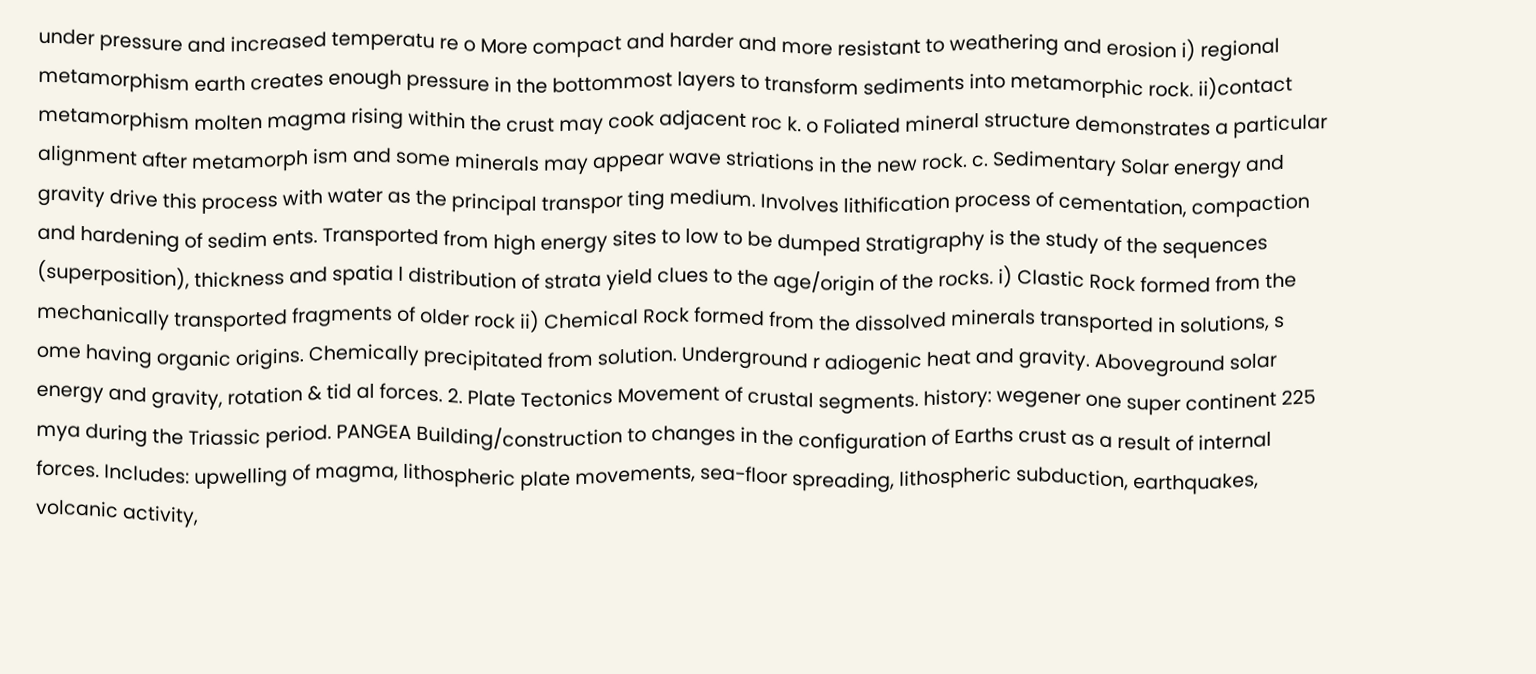under pressure and increased temperatu re o More compact and harder and more resistant to weathering and erosion i) regional metamorphism earth creates enough pressure in the bottommost layers to transform sediments into metamorphic rock. ii)contact metamorphism molten magma rising within the crust may cook adjacent roc k. o Foliated mineral structure demonstrates a particular alignment after metamorph ism and some minerals may appear wave striations in the new rock. c. Sedimentary Solar energy and gravity drive this process with water as the principal transpor ting medium. Involves lithification process of cementation, compaction and hardening of sedim ents. Transported from high energy sites to low to be dumped Stratigraphy is the study of the sequences (superposition), thickness and spatia l distribution of strata yield clues to the age/origin of the rocks. i) Clastic Rock formed from the mechanically transported fragments of older rock ii) Chemical Rock formed from the dissolved minerals transported in solutions, s ome having organic origins. Chemically precipitated from solution. Underground r adiogenic heat and gravity. Aboveground solar energy and gravity, rotation & tid al forces. 2. Plate Tectonics Movement of crustal segments. history: wegener one super continent 225 mya during the Triassic period. PANGEA Building/construction to changes in the configuration of Earths crust as a result of internal forces. Includes: upwelling of magma, lithospheric plate movements, sea-floor spreading, lithospheric subduction, earthquakes, volcanic activity,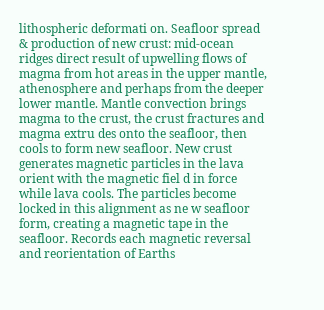lithospheric deformati on. Seafloor spread & production of new crust: mid-ocean ridges direct result of upwelling flows of magma from hot areas in the upper mantle, athenosphere and perhaps from the deeper lower mantle. Mantle convection brings magma to the crust, the crust fractures and magma extru des onto the seafloor, then cools to form new seafloor. New crust generates magnetic particles in the lava orient with the magnetic fiel d in force while lava cools. The particles become locked in this alignment as ne w seafloor form, creating a magnetic tape in the seafloor. Records each magnetic reversal and reorientation of Earths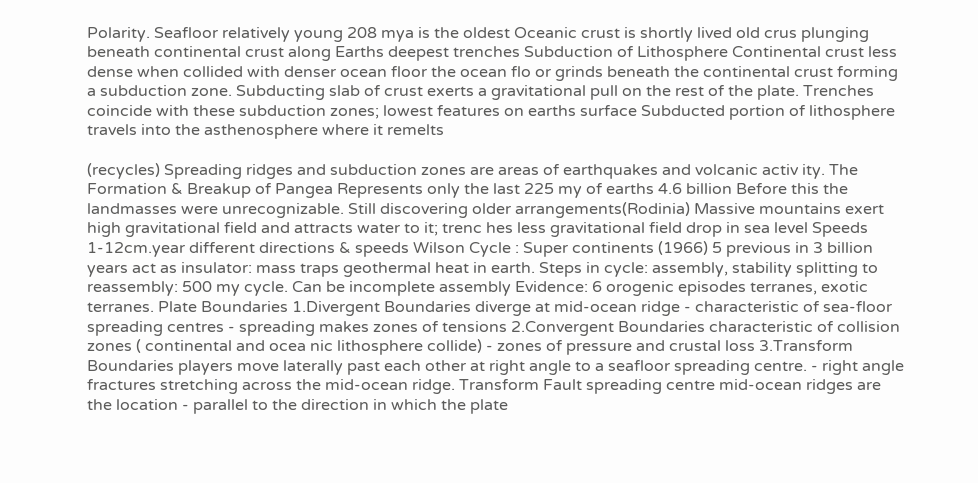Polarity. Seafloor relatively young 208 mya is the oldest Oceanic crust is shortly lived old crus plunging beneath continental crust along Earths deepest trenches Subduction of Lithosphere Continental crust less dense when collided with denser ocean floor the ocean flo or grinds beneath the continental crust forming a subduction zone. Subducting slab of crust exerts a gravitational pull on the rest of the plate. Trenches coincide with these subduction zones; lowest features on earths surface Subducted portion of lithosphere travels into the asthenosphere where it remelts

(recycles) Spreading ridges and subduction zones are areas of earthquakes and volcanic activ ity. The Formation & Breakup of Pangea Represents only the last 225 my of earths 4.6 billion Before this the landmasses were unrecognizable. Still discovering older arrangements(Rodinia) Massive mountains exert high gravitational field and attracts water to it; trenc hes less gravitational field drop in sea level Speeds 1-12cm.year different directions & speeds Wilson Cycle : Super continents (1966) 5 previous in 3 billion years act as insulator: mass traps geothermal heat in earth. Steps in cycle: assembly, stability splitting to reassembly: 500 my cycle. Can be incomplete assembly Evidence: 6 orogenic episodes terranes, exotic terranes. Plate Boundaries 1.Divergent Boundaries diverge at mid-ocean ridge - characteristic of sea-floor spreading centres - spreading makes zones of tensions 2.Convergent Boundaries characteristic of collision zones ( continental and ocea nic lithosphere collide) - zones of pressure and crustal loss 3.Transform Boundaries players move laterally past each other at right angle to a seafloor spreading centre. - right angle fractures stretching across the mid-ocean ridge. Transform Fault spreading centre mid-ocean ridges are the location - parallel to the direction in which the plate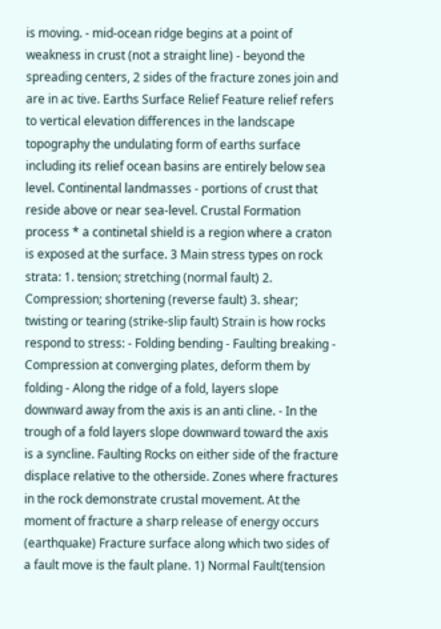is moving. - mid-ocean ridge begins at a point of weakness in crust (not a straight line) - beyond the spreading centers, 2 sides of the fracture zones join and are in ac tive. Earths Surface Relief Feature relief refers to vertical elevation differences in the landscape topography the undulating form of earths surface including its relief ocean basins are entirely below sea level. Continental landmasses - portions of crust that reside above or near sea-level. Crustal Formation process * a continetal shield is a region where a craton is exposed at the surface. 3 Main stress types on rock strata: 1. tension; stretching (normal fault) 2. Compression; shortening (reverse fault) 3. shear; twisting or tearing (strike-slip fault) Strain is how rocks respond to stress: - Folding bending - Faulting breaking - Compression at converging plates, deform them by folding - Along the ridge of a fold, layers slope downward away from the axis is an anti cline. - In the trough of a fold layers slope downward toward the axis is a syncline. Faulting Rocks on either side of the fracture displace relative to the otherside. Zones where fractures in the rock demonstrate crustal movement. At the moment of fracture a sharp release of energy occurs (earthquake) Fracture surface along which two sides of a fault move is the fault plane. 1) Normal Fault(tension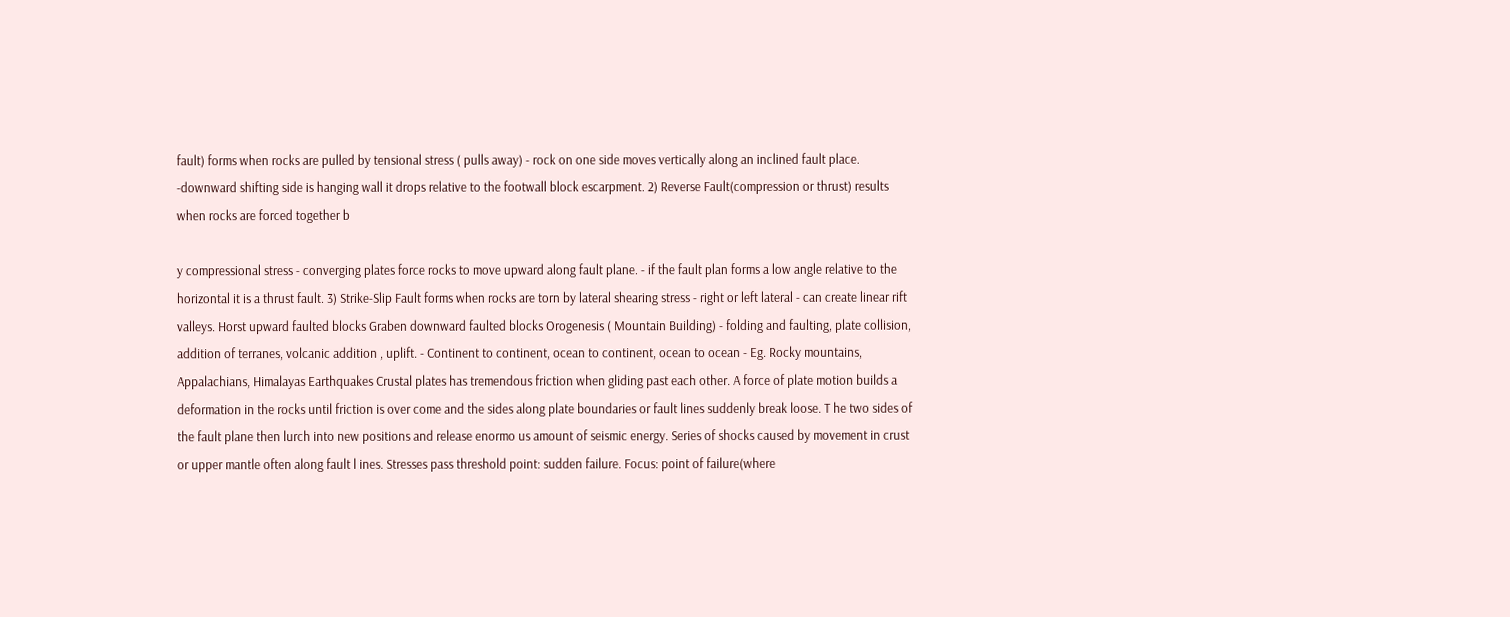fault) forms when rocks are pulled by tensional stress ( pulls away) - rock on one side moves vertically along an inclined fault place. -downward shifting side is hanging wall it drops relative to the footwall block escarpment. 2) Reverse Fault(compression or thrust) results when rocks are forced together b

y compressional stress - converging plates force rocks to move upward along fault plane. - if the fault plan forms a low angle relative to the horizontal it is a thrust fault. 3) Strike-Slip Fault forms when rocks are torn by lateral shearing stress - right or left lateral - can create linear rift valleys. Horst upward faulted blocks Graben downward faulted blocks Orogenesis ( Mountain Building) - folding and faulting, plate collision, addition of terranes, volcanic addition , uplift. - Continent to continent, ocean to continent, ocean to ocean - Eg. Rocky mountains, Appalachians, Himalayas Earthquakes Crustal plates has tremendous friction when gliding past each other. A force of plate motion builds a deformation in the rocks until friction is over come and the sides along plate boundaries or fault lines suddenly break loose. T he two sides of the fault plane then lurch into new positions and release enormo us amount of seismic energy. Series of shocks caused by movement in crust or upper mantle often along fault l ines. Stresses pass threshold point: sudden failure. Focus: point of failure(where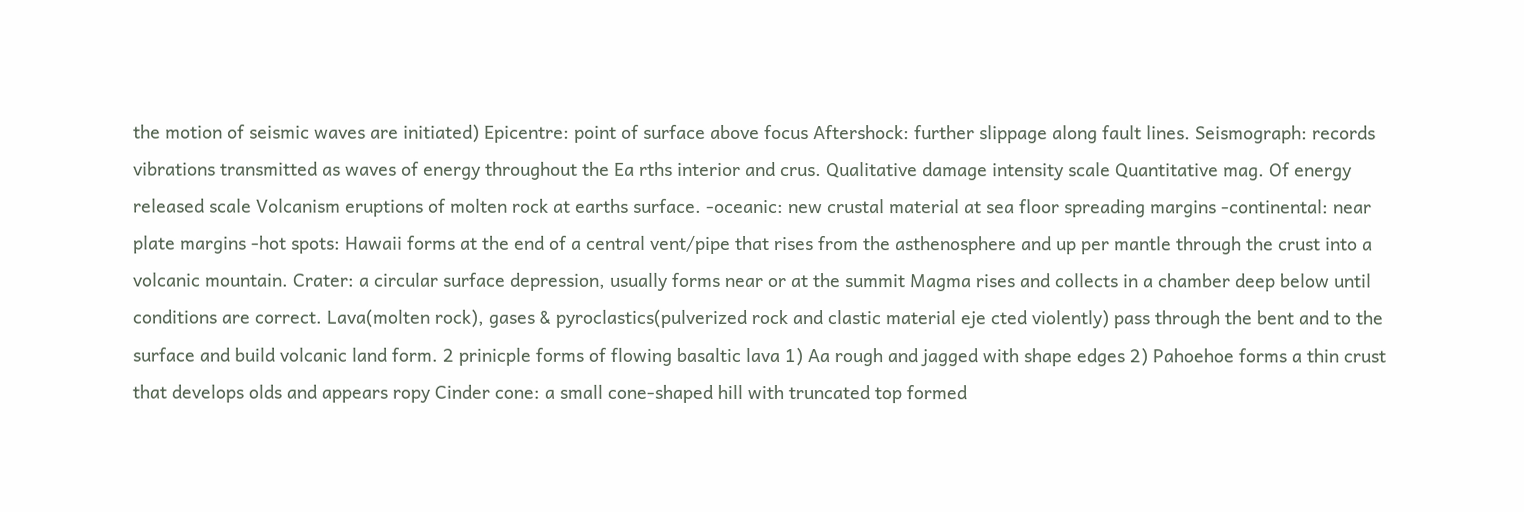the motion of seismic waves are initiated) Epicentre: point of surface above focus Aftershock: further slippage along fault lines. Seismograph: records vibrations transmitted as waves of energy throughout the Ea rths interior and crus. Qualitative damage intensity scale Quantitative mag. Of energy released scale Volcanism eruptions of molten rock at earths surface. -oceanic: new crustal material at sea floor spreading margins -continental: near plate margins -hot spots: Hawaii forms at the end of a central vent/pipe that rises from the asthenosphere and up per mantle through the crust into a volcanic mountain. Crater: a circular surface depression, usually forms near or at the summit Magma rises and collects in a chamber deep below until conditions are correct. Lava(molten rock), gases & pyroclastics(pulverized rock and clastic material eje cted violently) pass through the bent and to the surface and build volcanic land form. 2 prinicple forms of flowing basaltic lava 1) Aa rough and jagged with shape edges 2) Pahoehoe forms a thin crust that develops olds and appears ropy Cinder cone: a small cone-shaped hill with truncated top formed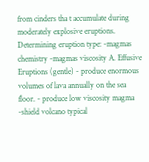from cinders tha t accumulate during moderately explosive eruptions. Determining eruption type: -magmas chemistry -magmas viscosity A. Effusive Eruptions (gentle) - produce enormous volumes of lava annually on the sea floor. - produce low viscosity magma -shield volcano typical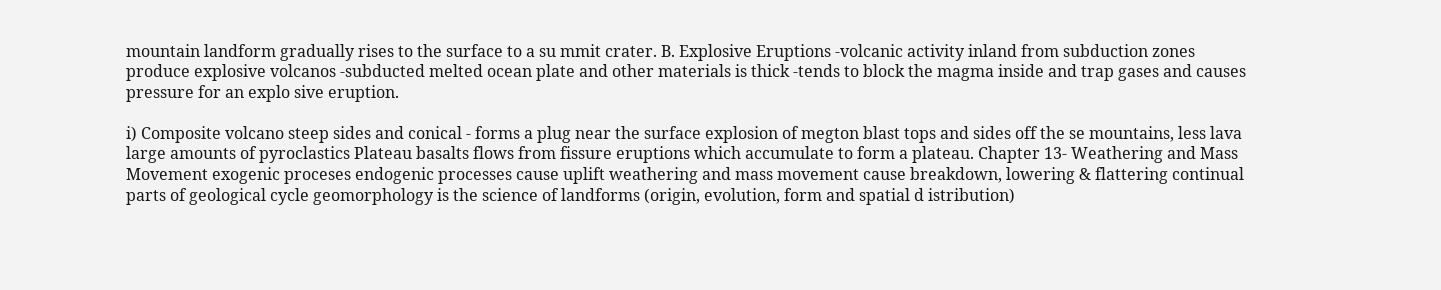mountain landform gradually rises to the surface to a su mmit crater. B. Explosive Eruptions -volcanic activity inland from subduction zones produce explosive volcanos -subducted melted ocean plate and other materials is thick -tends to block the magma inside and trap gases and causes pressure for an explo sive eruption.

i) Composite volcano steep sides and conical - forms a plug near the surface explosion of megton blast tops and sides off the se mountains, less lava large amounts of pyroclastics Plateau basalts flows from fissure eruptions which accumulate to form a plateau. Chapter 13- Weathering and Mass Movement exogenic proceses endogenic processes cause uplift weathering and mass movement cause breakdown, lowering & flattering continual parts of geological cycle geomorphology is the science of landforms (origin, evolution, form and spatial d istribution)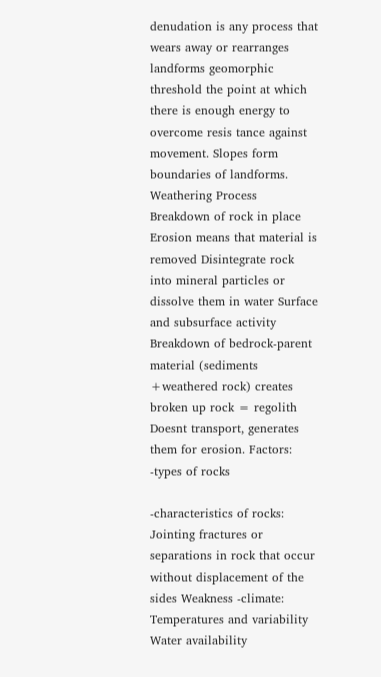denudation is any process that wears away or rearranges landforms geomorphic threshold the point at which there is enough energy to overcome resis tance against movement. Slopes form boundaries of landforms. Weathering Process Breakdown of rock in place Erosion means that material is removed Disintegrate rock into mineral particles or dissolve them in water Surface and subsurface activity Breakdown of bedrock-parent material (sediments +weathered rock) creates broken up rock = regolith Doesnt transport, generates them for erosion. Factors: -types of rocks

-characteristics of rocks: Jointing fractures or separations in rock that occur without displacement of the sides Weakness -climate: Temperatures and variability Water availability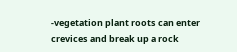-vegetation plant roots can enter crevices and break up a rock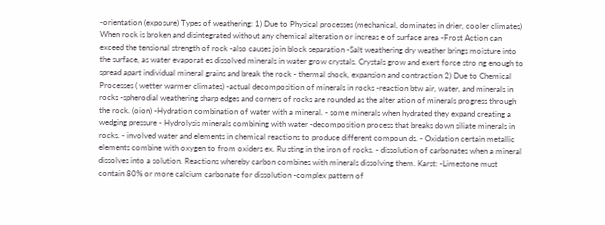-orientation (exposure) Types of weathering: 1) Due to Physical processes (mechanical, dominates in drier, cooler climates) When rock is broken and disintegrated without any chemical alteration or increas e of surface area -Frost Action can exceed the tensional strength of rock -also causes join block separation -Salt weathering dry weather brings moisture into the surface, as water evaporat es dissolved minerals in water grow crystals. Crystals grow and exert force stro ng enough to spread apart individual mineral grains and break the rock - thermal shock, expansion and contraction 2) Due to Chemical Processes ( wetter warmer climates) -actual decomposition of minerals in rocks -reaction btw air, water, and minerals in rocks -spherodial weathering sharp edges and corners of rocks are rounded as the alter ation of minerals progress through the rock. (oion) -Hydration combination of water with a mineral. - some minerals when hydrated they expand creating a wedging pressure - Hydrolysis minerals combining with water -decomposition process that breaks down siliate minerals in rocks. - involved water and elements in chemical reactions to produce different compoun ds. - Oxidation certain metallic elements combine with oxygen to from oxiders ex. Ru sting in the iron of rocks. - dissolution of carbonates when a mineral dissolves into a solution. Reactions whereby carbon combines with minerals dissolving them. Karst: -Limestone must contain 80% or more calcium carbonate for dissolution -complex pattern of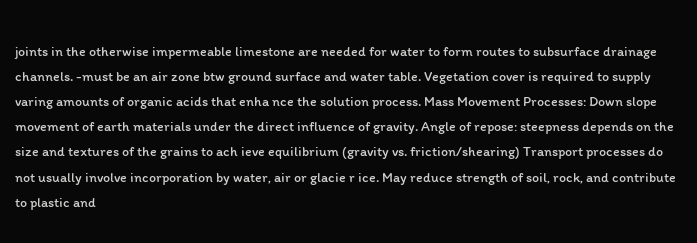joints in the otherwise impermeable limestone are needed for water to form routes to subsurface drainage channels. -must be an air zone btw ground surface and water table. Vegetation cover is required to supply varing amounts of organic acids that enha nce the solution process. Mass Movement Processes: Down slope movement of earth materials under the direct influence of gravity. Angle of repose: steepness depends on the size and textures of the grains to ach ieve equilibrium (gravity vs. friction/shearing) Transport processes do not usually involve incorporation by water, air or glacie r ice. May reduce strength of soil, rock, and contribute to plastic and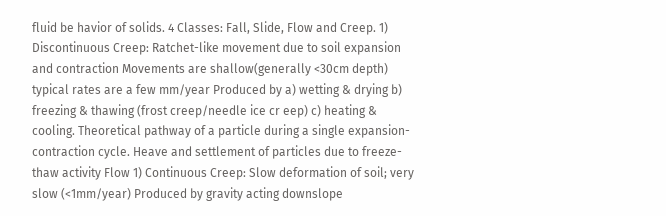fluid be havior of solids. 4 Classes: Fall, Slide, Flow and Creep. 1) Discontinuous Creep: Ratchet-like movement due to soil expansion and contraction Movements are shallow(generally <30cm depth) typical rates are a few mm/year Produced by a) wetting & drying b) freezing & thawing (frost creep/needle ice cr eep) c) heating & cooling. Theoretical pathway of a particle during a single expansion-contraction cycle. Heave and settlement of particles due to freeze-thaw activity Flow 1) Continuous Creep: Slow deformation of soil; very slow (<1mm/year) Produced by gravity acting downslope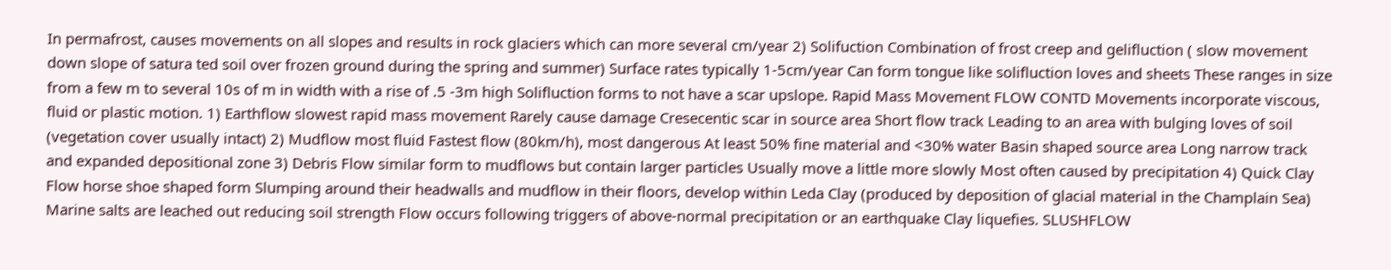In permafrost, causes movements on all slopes and results in rock glaciers which can more several cm/year 2) Solifuction Combination of frost creep and gelifluction ( slow movement down slope of satura ted soil over frozen ground during the spring and summer) Surface rates typically 1-5cm/year Can form tongue like solifluction loves and sheets These ranges in size from a few m to several 10s of m in width with a rise of .5 -3m high Solifluction forms to not have a scar upslope. Rapid Mass Movement FLOW CONTD Movements incorporate viscous, fluid or plastic motion. 1) Earthflow slowest rapid mass movement Rarely cause damage Cresecentic scar in source area Short flow track Leading to an area with bulging loves of soil (vegetation cover usually intact) 2) Mudflow most fluid Fastest flow (80km/h), most dangerous At least 50% fine material and <30% water Basin shaped source area Long narrow track and expanded depositional zone 3) Debris Flow similar form to mudflows but contain larger particles Usually move a little more slowly Most often caused by precipitation 4) Quick Clay Flow horse shoe shaped form Slumping around their headwalls and mudflow in their floors, develop within Leda Clay (produced by deposition of glacial material in the Champlain Sea) Marine salts are leached out reducing soil strength Flow occurs following triggers of above-normal precipitation or an earthquake Clay liquefies. SLUSHFLOW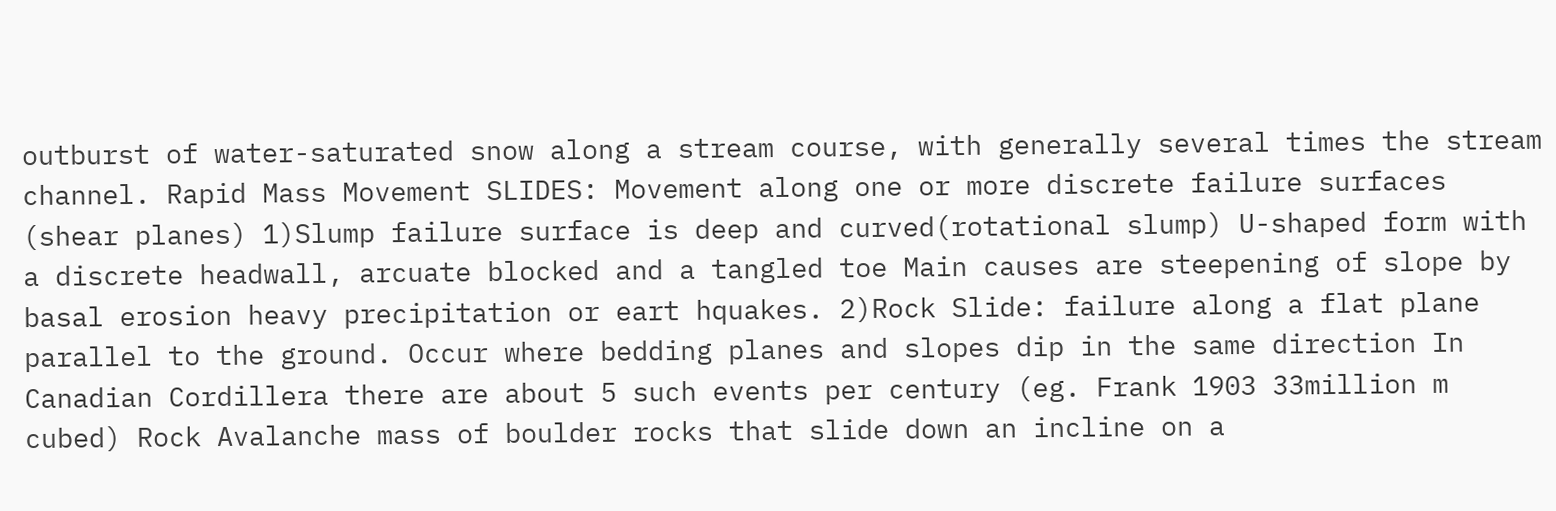outburst of water-saturated snow along a stream course, with generally several times the stream channel. Rapid Mass Movement SLIDES: Movement along one or more discrete failure surfaces (shear planes) 1)Slump failure surface is deep and curved(rotational slump) U-shaped form with a discrete headwall, arcuate blocked and a tangled toe Main causes are steepening of slope by basal erosion heavy precipitation or eart hquakes. 2)Rock Slide: failure along a flat plane parallel to the ground. Occur where bedding planes and slopes dip in the same direction In Canadian Cordillera there are about 5 such events per century (eg. Frank 1903 33million m cubed) Rock Avalanche mass of boulder rocks that slide down an incline on a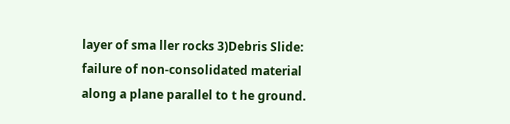layer of sma ller rocks 3)Debris Slide: failure of non-consolidated material along a plane parallel to t he ground.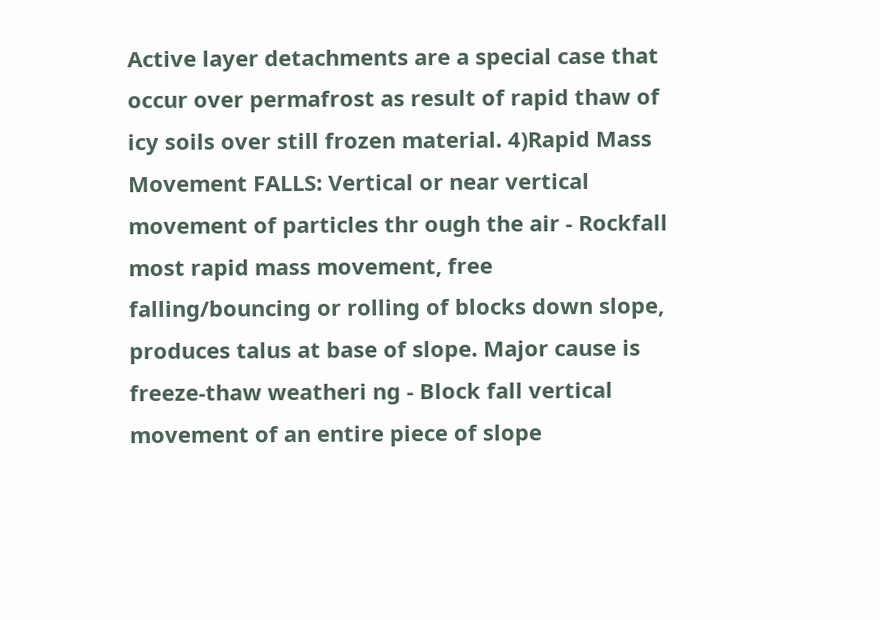Active layer detachments are a special case that occur over permafrost as result of rapid thaw of icy soils over still frozen material. 4)Rapid Mass Movement FALLS: Vertical or near vertical movement of particles thr ough the air - Rockfall most rapid mass movement, free falling/bouncing or rolling of blocks down slope, produces talus at base of slope. Major cause is freeze-thaw weatheri ng - Block fall vertical movement of an entire piece of slope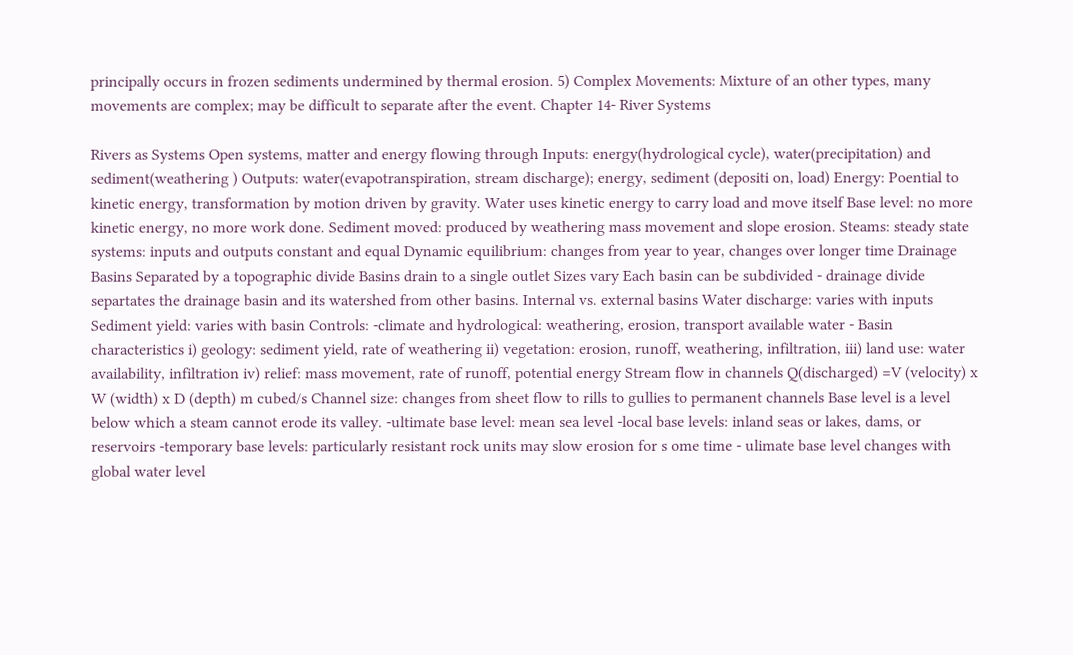principally occurs in frozen sediments undermined by thermal erosion. 5) Complex Movements: Mixture of an other types, many movements are complex; may be difficult to separate after the event. Chapter 14- River Systems

Rivers as Systems Open systems, matter and energy flowing through Inputs: energy(hydrological cycle), water(precipitation) and sediment(weathering ) Outputs: water(evapotranspiration, stream discharge); energy, sediment (depositi on, load) Energy: Poential to kinetic energy, transformation by motion driven by gravity. Water uses kinetic energy to carry load and move itself Base level: no more kinetic energy, no more work done. Sediment moved: produced by weathering mass movement and slope erosion. Steams: steady state systems: inputs and outputs constant and equal Dynamic equilibrium: changes from year to year, changes over longer time Drainage Basins Separated by a topographic divide Basins drain to a single outlet Sizes vary Each basin can be subdivided - drainage divide separtates the drainage basin and its watershed from other basins. Internal vs. external basins Water discharge: varies with inputs Sediment yield: varies with basin Controls: -climate and hydrological: weathering, erosion, transport available water - Basin characteristics i) geology: sediment yield, rate of weathering ii) vegetation: erosion, runoff, weathering, infiltration, iii) land use: water availability, infiltration iv) relief: mass movement, rate of runoff, potential energy Stream flow in channels Q(discharged) =V (velocity) x W (width) x D (depth) m cubed/s Channel size: changes from sheet flow to rills to gullies to permanent channels Base level is a level below which a steam cannot erode its valley. -ultimate base level: mean sea level -local base levels: inland seas or lakes, dams, or reservoirs -temporary base levels: particularly resistant rock units may slow erosion for s ome time - ulimate base level changes with global water level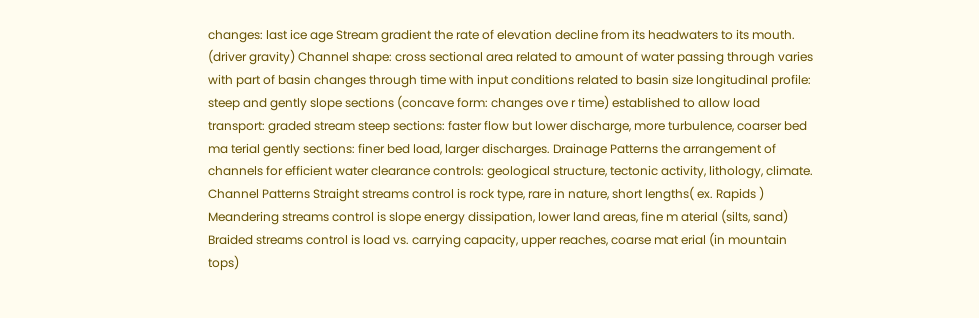changes: last ice age Stream gradient the rate of elevation decline from its headwaters to its mouth. (driver gravity) Channel shape: cross sectional area related to amount of water passing through varies with part of basin changes through time with input conditions related to basin size longitudinal profile: steep and gently slope sections (concave form: changes ove r time) established to allow load transport: graded stream steep sections: faster flow but lower discharge, more turbulence, coarser bed ma terial gently sections: finer bed load, larger discharges. Drainage Patterns the arrangement of channels for efficient water clearance controls: geological structure, tectonic activity, lithology, climate. Channel Patterns Straight streams control is rock type, rare in nature, short lengths( ex. Rapids ) Meandering streams control is slope energy dissipation, lower land areas, fine m aterial (silts, sand) Braided streams control is load vs. carrying capacity, upper reaches, coarse mat erial (in mountain tops)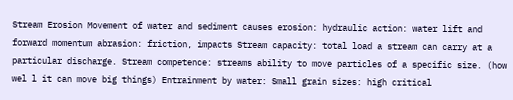Stream Erosion Movement of water and sediment causes erosion: hydraulic action: water lift and forward momentum abrasion: friction, impacts Stream capacity: total load a stream can carry at a particular discharge. Stream competence: streams ability to move particles of a specific size. (how wel l it can move big things) Entrainment by water: Small grain sizes: high critical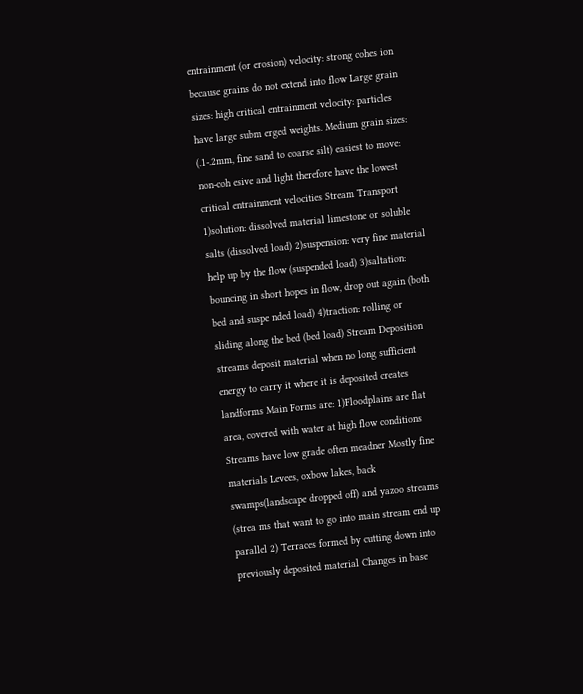entrainment (or erosion) velocity: strong cohes ion because grains do not extend into flow Large grain sizes: high critical entrainment velocity: particles have large subm erged weights. Medium grain sizes: (.1-.2mm, fine sand to coarse silt) easiest to move: non-coh esive and light therefore have the lowest critical entrainment velocities Stream Transport 1)solution: dissolved material limestone or soluble salts (dissolved load) 2)suspension: very fine material help up by the flow (suspended load) 3)saltation: bouncing in short hopes in flow, drop out again (both bed and suspe nded load) 4)traction: rolling or sliding along the bed (bed load) Stream Deposition streams deposit material when no long sufficient energy to carry it where it is deposited creates landforms Main Forms are: 1)Floodplains are flat area, covered with water at high flow conditions Streams have low grade often meadner Mostly fine materials Levees, oxbow lakes, back swamps(landscape dropped off) and yazoo streams (strea ms that want to go into main stream end up parallel 2) Terraces formed by cutting down into previously deposited material Changes in base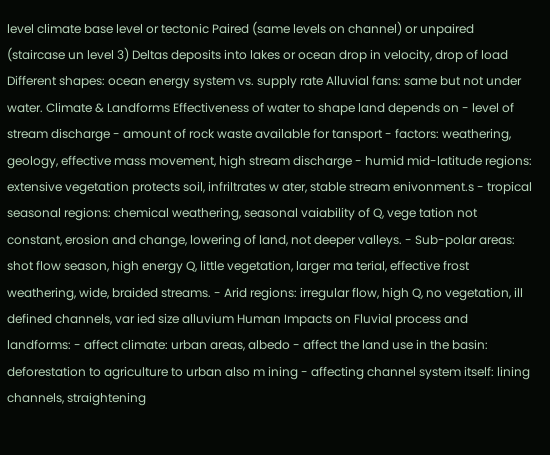level climate base level or tectonic Paired (same levels on channel) or unpaired (staircase un level 3) Deltas deposits into lakes or ocean drop in velocity, drop of load Different shapes: ocean energy system vs. supply rate Alluvial fans: same but not under water. Climate & Landforms Effectiveness of water to shape land depends on - level of stream discharge - amount of rock waste available for tansport - factors: weathering, geology, effective mass movement, high stream discharge - humid mid-latitude regions: extensive vegetation protects soil, infriltrates w ater, stable stream enivonment.s - tropical seasonal regions: chemical weathering, seasonal vaiability of Q, vege tation not constant, erosion and change, lowering of land, not deeper valleys. - Sub-polar areas: shot flow season, high energy Q, little vegetation, larger ma terial, effective frost weathering, wide, braided streams. - Arid regions: irregular flow, high Q, no vegetation, ill defined channels, var ied size alluvium Human Impacts on Fluvial process and landforms: - affect climate: urban areas, albedo - affect the land use in the basin: deforestation to agriculture to urban also m ining - affecting channel system itself: lining channels, straightening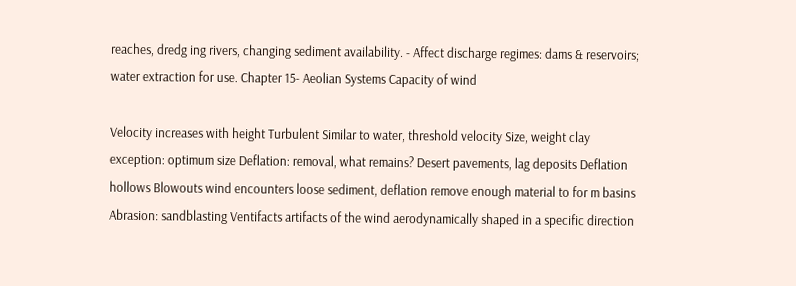reaches, dredg ing rivers, changing sediment availability. - Affect discharge regimes: dams & reservoirs; water extraction for use. Chapter 15- Aeolian Systems Capacity of wind

Velocity increases with height Turbulent Similar to water, threshold velocity Size, weight clay exception: optimum size Deflation: removal, what remains? Desert pavements, lag deposits Deflation hollows Blowouts wind encounters loose sediment, deflation remove enough material to for m basins Abrasion: sandblasting Ventifacts artifacts of the wind aerodynamically shaped in a specific direction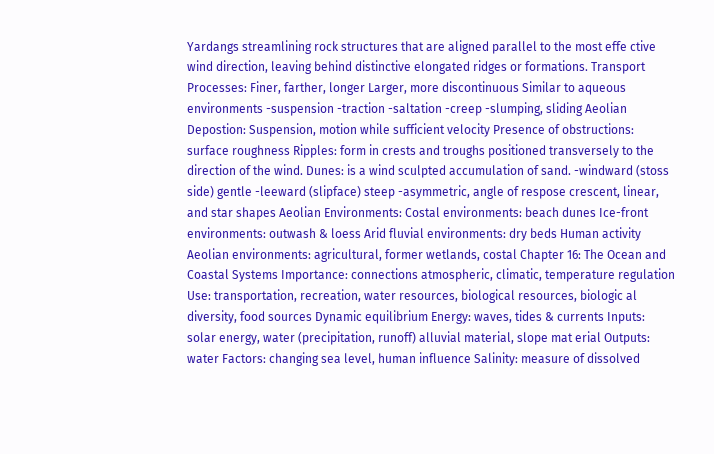Yardangs streamlining rock structures that are aligned parallel to the most effe ctive wind direction, leaving behind distinctive elongated ridges or formations. Transport Processes: Finer, farther, longer Larger, more discontinuous Similar to aqueous environments -suspension -traction -saltation -creep -slumping, sliding Aeolian Depostion: Suspension, motion while sufficient velocity Presence of obstructions: surface roughness Ripples: form in crests and troughs positioned transversely to the direction of the wind. Dunes: is a wind sculpted accumulation of sand. -windward (stoss side) gentle -leeward (slipface) steep -asymmetric, angle of respose crescent, linear, and star shapes Aeolian Environments: Costal environments: beach dunes Ice-front environments: outwash & loess Arid fluvial environments: dry beds Human activity Aeolian environments: agricultural, former wetlands, costal Chapter 16: The Ocean and Coastal Systems Importance: connections atmospheric, climatic, temperature regulation Use: transportation, recreation, water resources, biological resources, biologic al diversity, food sources Dynamic equilibrium Energy: waves, tides & currents Inputs: solar energy, water (precipitation, runoff) alluvial material, slope mat erial Outputs: water Factors: changing sea level, human influence Salinity: measure of dissolved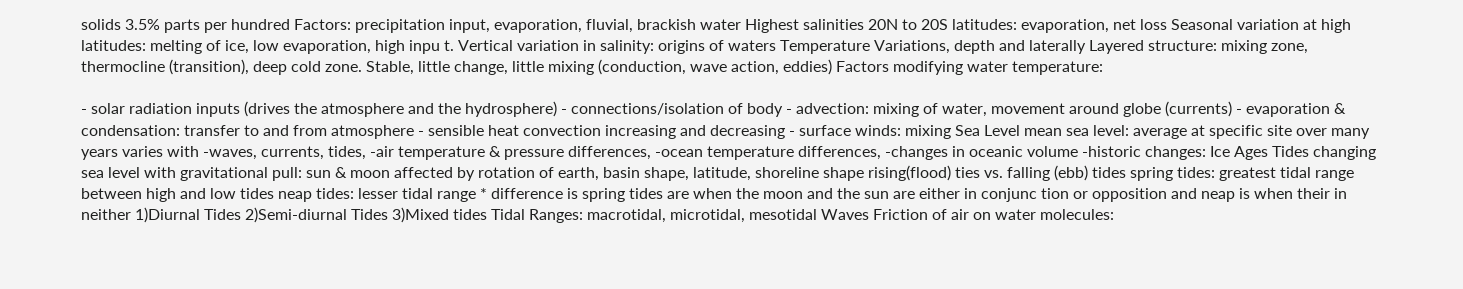solids 3.5% parts per hundred Factors: precipitation input, evaporation, fluvial, brackish water Highest salinities 20N to 20S latitudes: evaporation, net loss Seasonal variation at high latitudes: melting of ice, low evaporation, high inpu t. Vertical variation in salinity: origins of waters Temperature Variations, depth and laterally Layered structure: mixing zone, thermocline (transition), deep cold zone. Stable, little change, little mixing (conduction, wave action, eddies) Factors modifying water temperature:

- solar radiation inputs (drives the atmosphere and the hydrosphere) - connections/isolation of body - advection: mixing of water, movement around globe (currents) - evaporation & condensation: transfer to and from atmosphere - sensible heat convection increasing and decreasing - surface winds: mixing Sea Level mean sea level: average at specific site over many years varies with -waves, currents, tides, -air temperature & pressure differences, -ocean temperature differences, -changes in oceanic volume -historic changes: Ice Ages Tides changing sea level with gravitational pull: sun & moon affected by rotation of earth, basin shape, latitude, shoreline shape rising(flood) ties vs. falling (ebb) tides spring tides: greatest tidal range between high and low tides neap tides: lesser tidal range * difference is spring tides are when the moon and the sun are either in conjunc tion or opposition and neap is when their in neither 1)Diurnal Tides 2)Semi-diurnal Tides 3)Mixed tides Tidal Ranges: macrotidal, microtidal, mesotidal Waves Friction of air on water molecules: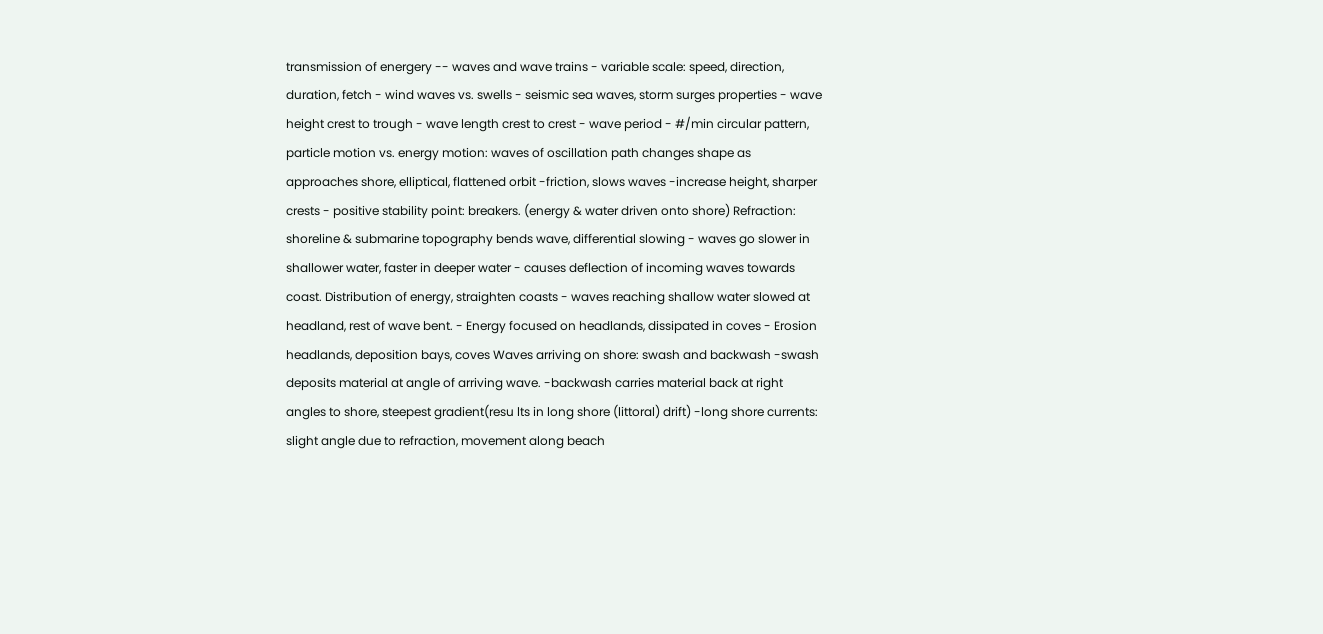transmission of energery -- waves and wave trains - variable scale: speed, direction, duration, fetch - wind waves vs. swells - seismic sea waves, storm surges properties - wave height crest to trough - wave length crest to crest - wave period - #/min circular pattern, particle motion vs. energy motion: waves of oscillation path changes shape as approaches shore, elliptical, flattened orbit -friction, slows waves -increase height, sharper crests - positive stability point: breakers. (energy & water driven onto shore) Refraction: shoreline & submarine topography bends wave, differential slowing - waves go slower in shallower water, faster in deeper water - causes deflection of incoming waves towards coast. Distribution of energy, straighten coasts - waves reaching shallow water slowed at headland, rest of wave bent. - Energy focused on headlands, dissipated in coves - Erosion headlands, deposition bays, coves Waves arriving on shore: swash and backwash -swash deposits material at angle of arriving wave. -backwash carries material back at right angles to shore, steepest gradient(resu lts in long shore (littoral) drift) -long shore currents: slight angle due to refraction, movement along beach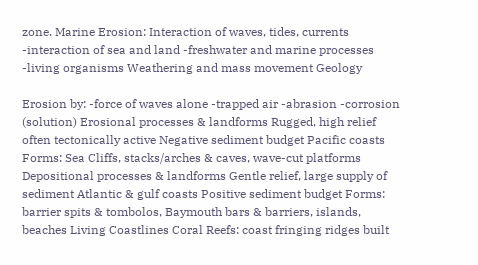zone. Marine Erosion: Interaction of waves, tides, currents -interaction of sea and land -freshwater and marine processes -living organisms Weathering and mass movement Geology

Erosion by: -force of waves alone -trapped air -abrasion -corrosion (solution) Erosional processes & landforms Rugged, high relief often tectonically active Negative sediment budget Pacific coasts Forms: Sea Cliffs, stacks/arches & caves, wave-cut platforms Depositional processes & landforms Gentle relief, large supply of sediment Atlantic & gulf coasts Positive sediment budget Forms: barrier spits & tombolos, Baymouth bars & barriers, islands, beaches Living Coastlines Coral Reefs: coast fringing ridges built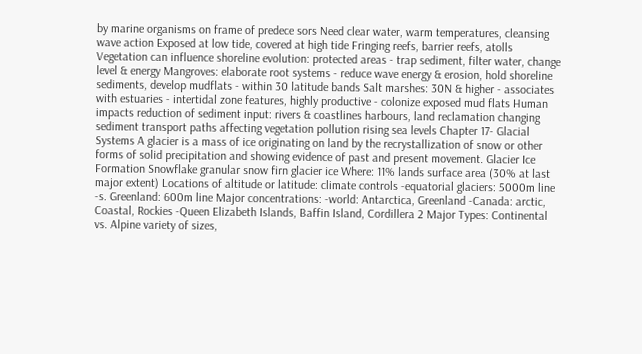by marine organisms on frame of predece sors Need clear water, warm temperatures, cleansing wave action Exposed at low tide, covered at high tide Fringing reefs, barrier reefs, atolls Vegetation can influence shoreline evolution: protected areas - trap sediment, filter water, change level & energy Mangroves: elaborate root systems - reduce wave energy & erosion, hold shoreline sediments, develop mudflats - within 30 latitude bands Salt marshes: 30N & higher - associates with estuaries - intertidal zone features, highly productive - colonize exposed mud flats Human impacts reduction of sediment input: rivers & coastlines harbours, land reclamation changing sediment transport paths affecting vegetation pollution rising sea levels Chapter 17- Glacial Systems A glacier is a mass of ice originating on land by the recrystallization of snow or other forms of solid precipitation and showing evidence of past and present movement. Glacier Ice Formation Snowflake granular snow firn glacier ice Where: 11% lands surface area (30% at last major extent) Locations of altitude or latitude: climate controls -equatorial glaciers: 5000m line -s. Greenland: 600m line Major concentrations: -world: Antarctica, Greenland -Canada: arctic, Coastal, Rockies -Queen Elizabeth Islands, Baffin Island, Cordillera 2 Major Types: Continental vs. Alpine variety of sizes,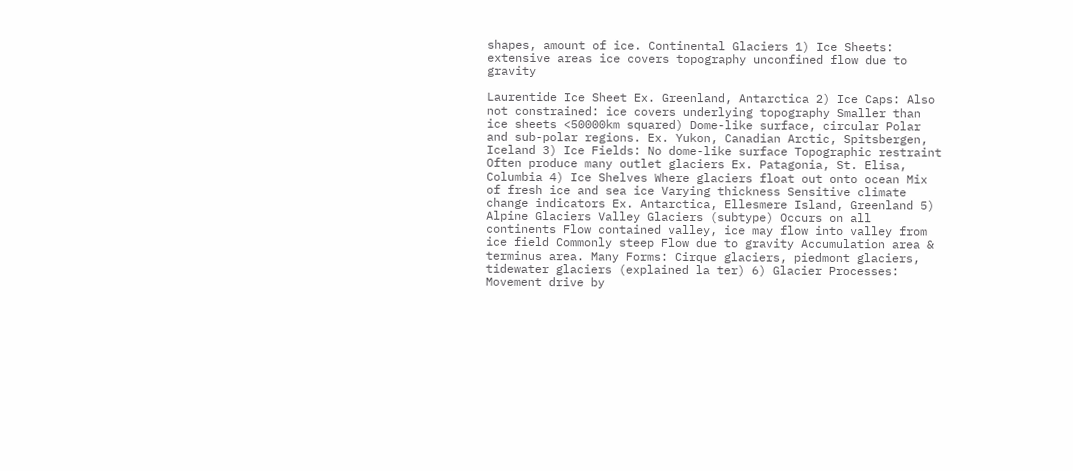shapes, amount of ice. Continental Glaciers 1) Ice Sheets: extensive areas ice covers topography unconfined flow due to gravity

Laurentide Ice Sheet Ex. Greenland, Antarctica 2) Ice Caps: Also not constrained: ice covers underlying topography Smaller than ice sheets <50000km squared) Dome-like surface, circular Polar and sub-polar regions. Ex. Yukon, Canadian Arctic, Spitsbergen, Iceland 3) Ice Fields: No dome-like surface Topographic restraint Often produce many outlet glaciers Ex. Patagonia, St. Elisa, Columbia 4) Ice Shelves Where glaciers float out onto ocean Mix of fresh ice and sea ice Varying thickness Sensitive climate change indicators Ex. Antarctica, Ellesmere Island, Greenland 5) Alpine Glaciers Valley Glaciers (subtype) Occurs on all continents Flow contained valley, ice may flow into valley from ice field Commonly steep Flow due to gravity Accumulation area & terminus area. Many Forms: Cirque glaciers, piedmont glaciers, tidewater glaciers (explained la ter) 6) Glacier Processes: Movement drive by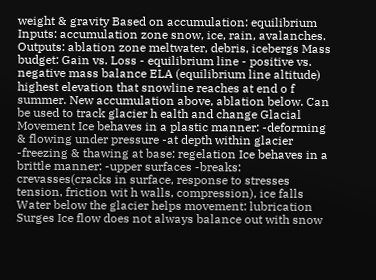weight & gravity Based on accumulation: equilibrium Inputs: accumulation zone snow, ice, rain, avalanches. Outputs: ablation zone meltwater, debris, icebergs Mass budget: Gain vs. Loss - equilibrium line - positive vs. negative mass balance ELA (equilibrium line altitude) highest elevation that snowline reaches at end o f summer. New accumulation above, ablation below. Can be used to track glacier h ealth and change Glacial Movement Ice behaves in a plastic manner: -deforming & flowing under pressure -at depth within glacier -freezing & thawing at base: regelation Ice behaves in a brittle manner: -upper surfaces -breaks: crevasses(cracks in surface, response to stresses tension, friction wit h walls, compression), ice falls Water below the glacier helps movement: lubrication Surges Ice flow does not always balance out with snow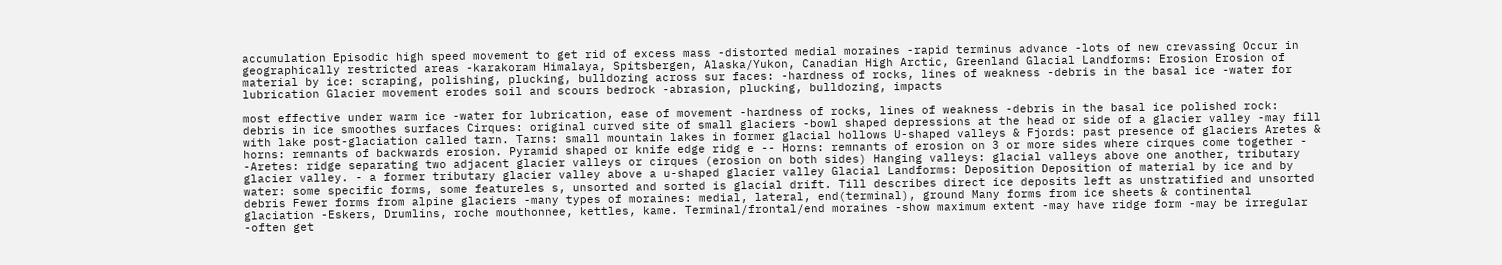accumulation Episodic high speed movement to get rid of excess mass -distorted medial moraines -rapid terminus advance -lots of new crevassing Occur in geographically restricted areas -karakoram Himalaya, Spitsbergen, Alaska/Yukon, Canadian High Arctic, Greenland Glacial Landforms: Erosion Erosion of material by ice: scraping, polishing, plucking, bulldozing across sur faces: -hardness of rocks, lines of weakness -debris in the basal ice -water for lubrication Glacier movement erodes soil and scours bedrock -abrasion, plucking, bulldozing, impacts

most effective under warm ice -water for lubrication, ease of movement -hardness of rocks, lines of weakness -debris in the basal ice polished rock: debris in ice smoothes surfaces Cirques: original curved site of small glaciers -bowl shaped depressions at the head or side of a glacier valley -may fill with lake post-glaciation called tarn. Tarns: small mountain lakes in former glacial hollows U-shaped valleys & Fjords: past presence of glaciers Aretes & horns: remnants of backwards erosion. Pyramid shaped or knife edge ridg e -- Horns: remnants of erosion on 3 or more sides where cirques come together - -Aretes: ridge separating two adjacent glacier valleys or cirques (erosion on both sides) Hanging valleys: glacial valleys above one another, tributary glacier valley. - a former tributary glacier valley above a u-shaped glacier valley Glacial Landforms: Deposition Deposition of material by ice and by water: some specific forms, some featureles s, unsorted and sorted is glacial drift. Till describes direct ice deposits left as unstratified and unsorted debris Fewer forms from alpine glaciers -many types of moraines: medial, lateral, end(terminal), ground Many forms from ice sheets & continental glaciation -Eskers, Drumlins, roche mouthonnee, kettles, kame. Terminal/frontal/end moraines -show maximum extent -may have ridge form -may be irregular -often get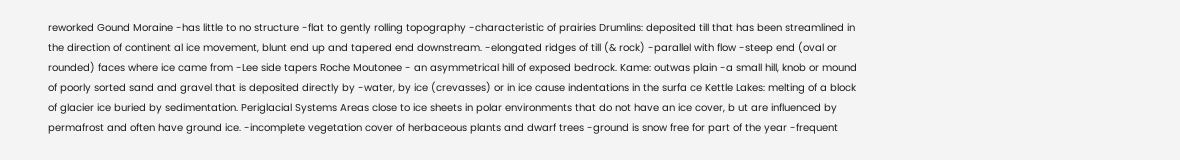reworked Gound Moraine -has little to no structure -flat to gently rolling topography -characteristic of prairies Drumlins: deposited till that has been streamlined in the direction of continent al ice movement, blunt end up and tapered end downstream. -elongated ridges of till (& rock) -parallel with flow -steep end (oval or rounded) faces where ice came from -Lee side tapers Roche Moutonee - an asymmetrical hill of exposed bedrock. Kame: outwas plain -a small hill, knob or mound of poorly sorted sand and gravel that is deposited directly by -water, by ice (crevasses) or in ice cause indentations in the surfa ce Kettle Lakes: melting of a block of glacier ice buried by sedimentation. Periglacial Systems Areas close to ice sheets in polar environments that do not have an ice cover, b ut are influenced by permafrost and often have ground ice. -incomplete vegetation cover of herbaceous plants and dwarf trees -ground is snow free for part of the year -frequent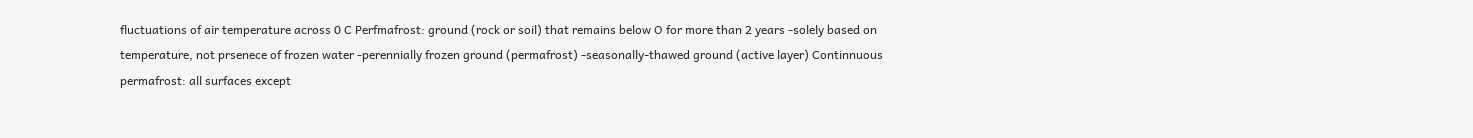fluctuations of air temperature across 0 C Perfmafrost: ground (rock or soil) that remains below O for more than 2 years -solely based on temperature, not prsenece of frozen water -perennially frozen ground (permafrost) -seasonally-thawed ground (active layer) Continnuous permafrost: all surfaces except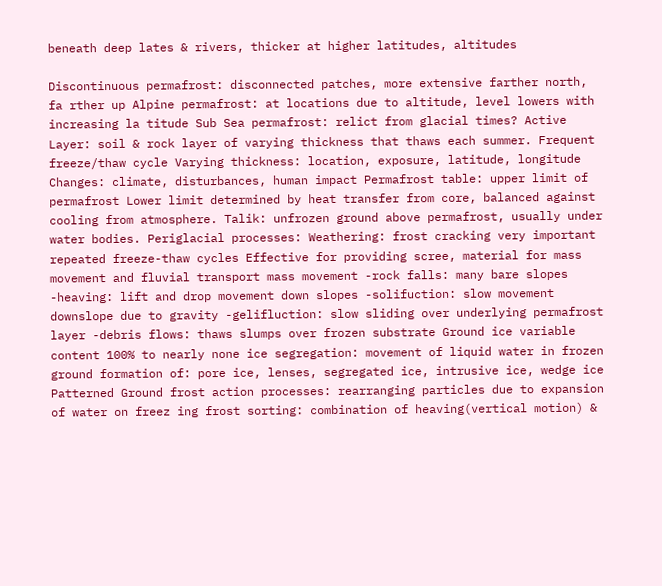beneath deep lates & rivers, thicker at higher latitudes, altitudes

Discontinuous permafrost: disconnected patches, more extensive farther north, fa rther up Alpine permafrost: at locations due to altitude, level lowers with increasing la titude Sub Sea permafrost: relict from glacial times? Active Layer: soil & rock layer of varying thickness that thaws each summer. Frequent freeze/thaw cycle Varying thickness: location, exposure, latitude, longitude Changes: climate, disturbances, human impact Permafrost table: upper limit of permafrost Lower limit determined by heat transfer from core, balanced against cooling from atmosphere. Talik: unfrozen ground above permafrost, usually under water bodies. Periglacial processes: Weathering: frost cracking very important repeated freeze-thaw cycles Effective for providing scree, material for mass movement and fluvial transport mass movement -rock falls: many bare slopes -heaving: lift and drop movement down slopes -solifuction: slow movement downslope due to gravity -gelifluction: slow sliding over underlying permafrost layer -debris flows: thaws slumps over frozen substrate Ground ice variable content 100% to nearly none ice segregation: movement of liquid water in frozen ground formation of: pore ice, lenses, segregated ice, intrusive ice, wedge ice Patterned Ground frost action processes: rearranging particles due to expansion of water on freez ing frost sorting: combination of heaving(vertical motion) &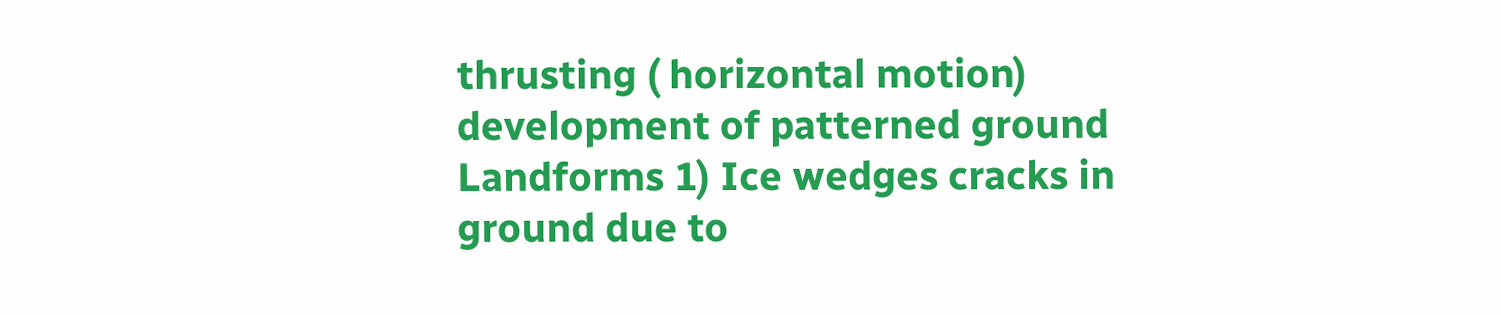thrusting ( horizontal motion) development of patterned ground Landforms 1) Ice wedges cracks in ground due to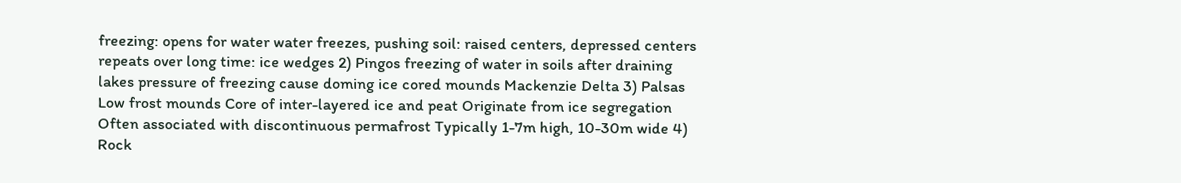freezing: opens for water water freezes, pushing soil: raised centers, depressed centers repeats over long time: ice wedges 2) Pingos freezing of water in soils after draining lakes pressure of freezing cause doming ice cored mounds Mackenzie Delta 3) Palsas Low frost mounds Core of inter-layered ice and peat Originate from ice segregation Often associated with discontinuous permafrost Typically 1-7m high, 10-30m wide 4) Rock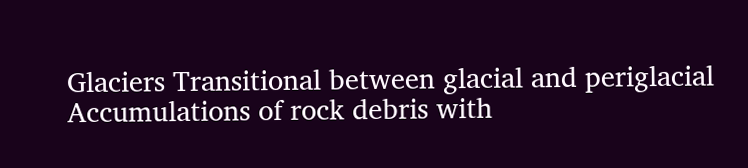Glaciers Transitional between glacial and periglacial Accumulations of rock debris with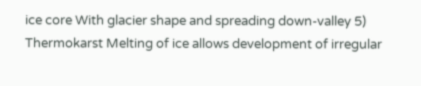ice core With glacier shape and spreading down-valley 5) Thermokarst Melting of ice allows development of irregular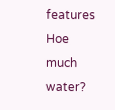features Hoe much water?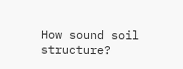How sound soil structure?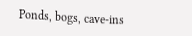Ponds, bogs, cave-ins